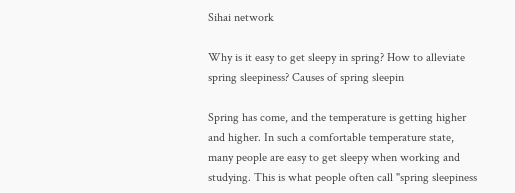Sihai network

Why is it easy to get sleepy in spring? How to alleviate spring sleepiness? Causes of spring sleepin

Spring has come, and the temperature is getting higher and higher. In such a comfortable temperature state, many people are easy to get sleepy when working and studying. This is what people often call "spring sleepiness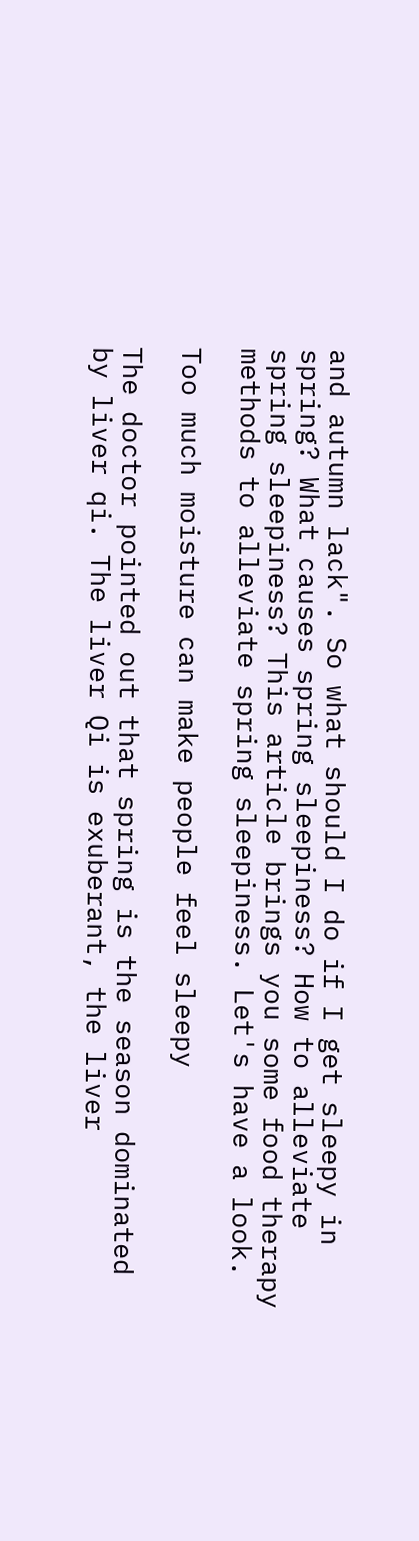and autumn lack". So what should I do if I get sleepy in spring? What causes spring sleepiness? How to alleviate spring sleepiness? This article brings you some food therapy methods to alleviate spring sleepiness. Let's have a look.

Too much moisture can make people feel sleepy

The doctor pointed out that spring is the season dominated by liver qi. The liver Qi is exuberant, the liver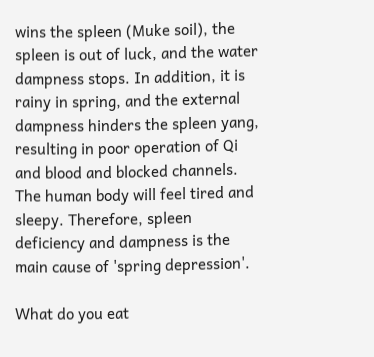wins the spleen (Muke soil), the spleen is out of luck, and the water dampness stops. In addition, it is rainy in spring, and the external dampness hinders the spleen yang, resulting in poor operation of Qi and blood and blocked channels. The human body will feel tired and sleepy. Therefore, spleen deficiency and dampness is the main cause of 'spring depression'.

What do you eat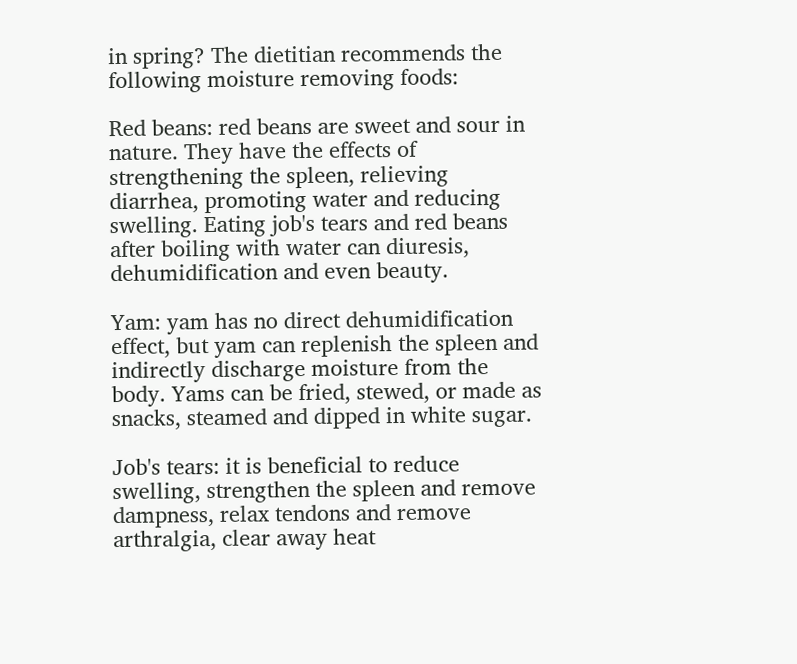in spring? The dietitian recommends the following moisture removing foods:

Red beans: red beans are sweet and sour in nature. They have the effects of strengthening the spleen, relieving diarrhea, promoting water and reducing swelling. Eating job's tears and red beans after boiling with water can diuresis, dehumidification and even beauty.

Yam: yam has no direct dehumidification effect, but yam can replenish the spleen and indirectly discharge moisture from the body. Yams can be fried, stewed, or made as snacks, steamed and dipped in white sugar.

Job's tears: it is beneficial to reduce swelling, strengthen the spleen and remove dampness, relax tendons and remove arthralgia, clear away heat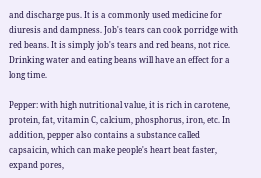and discharge pus. It is a commonly used medicine for diuresis and dampness. Job's tears can cook porridge with red beans. It is simply job's tears and red beans, not rice. Drinking water and eating beans will have an effect for a long time.

Pepper: with high nutritional value, it is rich in carotene, protein, fat, vitamin C, calcium, phosphorus, iron, etc. In addition, pepper also contains a substance called capsaicin, which can make people's heart beat faster, expand pores,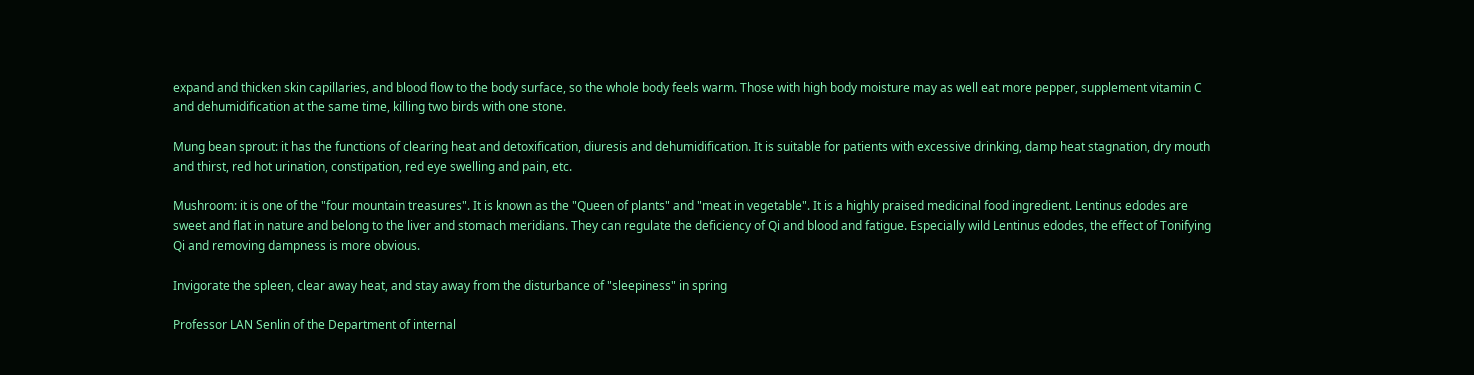expand and thicken skin capillaries, and blood flow to the body surface, so the whole body feels warm. Those with high body moisture may as well eat more pepper, supplement vitamin C and dehumidification at the same time, killing two birds with one stone.

Mung bean sprout: it has the functions of clearing heat and detoxification, diuresis and dehumidification. It is suitable for patients with excessive drinking, damp heat stagnation, dry mouth and thirst, red hot urination, constipation, red eye swelling and pain, etc.

Mushroom: it is one of the "four mountain treasures". It is known as the "Queen of plants" and "meat in vegetable". It is a highly praised medicinal food ingredient. Lentinus edodes are sweet and flat in nature and belong to the liver and stomach meridians. They can regulate the deficiency of Qi and blood and fatigue. Especially wild Lentinus edodes, the effect of Tonifying Qi and removing dampness is more obvious.

Invigorate the spleen, clear away heat, and stay away from the disturbance of "sleepiness" in spring

Professor LAN Senlin of the Department of internal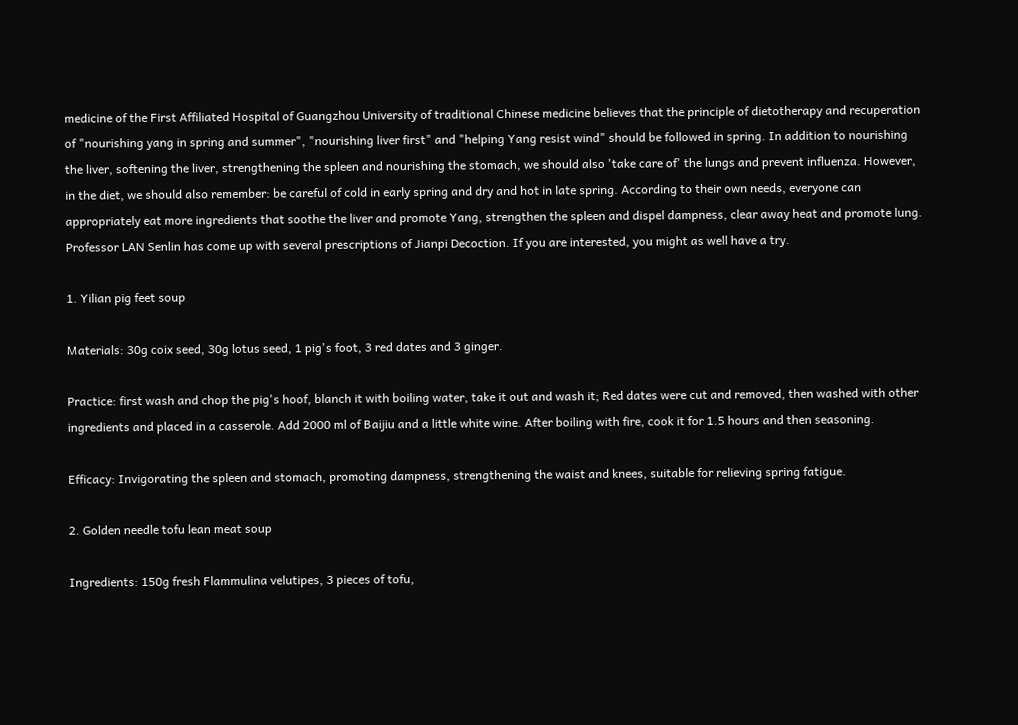medicine of the First Affiliated Hospital of Guangzhou University of traditional Chinese medicine believes that the principle of dietotherapy and recuperation of "nourishing yang in spring and summer", "nourishing liver first" and "helping Yang resist wind" should be followed in spring. In addition to nourishing the liver, softening the liver, strengthening the spleen and nourishing the stomach, we should also 'take care of' the lungs and prevent influenza. However, in the diet, we should also remember: be careful of cold in early spring and dry and hot in late spring. According to their own needs, everyone can appropriately eat more ingredients that soothe the liver and promote Yang, strengthen the spleen and dispel dampness, clear away heat and promote lung. Professor LAN Senlin has come up with several prescriptions of Jianpi Decoction. If you are interested, you might as well have a try.

1. Yilian pig feet soup

Materials: 30g coix seed, 30g lotus seed, 1 pig's foot, 3 red dates and 3 ginger.

Practice: first wash and chop the pig's hoof, blanch it with boiling water, take it out and wash it; Red dates were cut and removed, then washed with other ingredients and placed in a casserole. Add 2000 ml of Baijiu and a little white wine. After boiling with fire, cook it for 1.5 hours and then seasoning.

Efficacy: Invigorating the spleen and stomach, promoting dampness, strengthening the waist and knees, suitable for relieving spring fatigue.

2. Golden needle tofu lean meat soup

Ingredients: 150g fresh Flammulina velutipes, 3 pieces of tofu,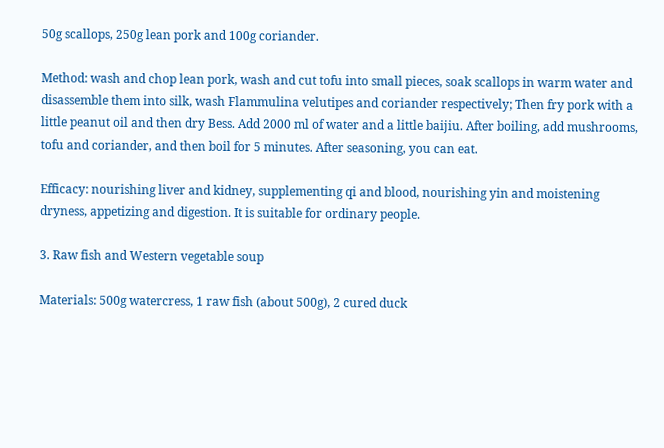50g scallops, 250g lean pork and 100g coriander.

Method: wash and chop lean pork, wash and cut tofu into small pieces, soak scallops in warm water and disassemble them into silk, wash Flammulina velutipes and coriander respectively; Then fry pork with a little peanut oil and then dry Bess. Add 2000 ml of water and a little baijiu. After boiling, add mushrooms, tofu and coriander, and then boil for 5 minutes. After seasoning, you can eat.

Efficacy: nourishing liver and kidney, supplementing qi and blood, nourishing yin and moistening dryness, appetizing and digestion. It is suitable for ordinary people.

3. Raw fish and Western vegetable soup

Materials: 500g watercress, 1 raw fish (about 500g), 2 cured duck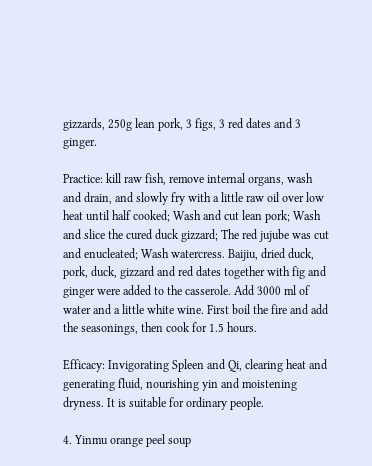gizzards, 250g lean pork, 3 figs, 3 red dates and 3 ginger.

Practice: kill raw fish, remove internal organs, wash and drain, and slowly fry with a little raw oil over low heat until half cooked; Wash and cut lean pork; Wash and slice the cured duck gizzard; The red jujube was cut and enucleated; Wash watercress. Baijiu, dried duck, pork, duck, gizzard and red dates together with fig and ginger were added to the casserole. Add 3000 ml of water and a little white wine. First boil the fire and add the seasonings, then cook for 1.5 hours.

Efficacy: Invigorating Spleen and Qi, clearing heat and generating fluid, nourishing yin and moistening dryness. It is suitable for ordinary people.

4. Yinmu orange peel soup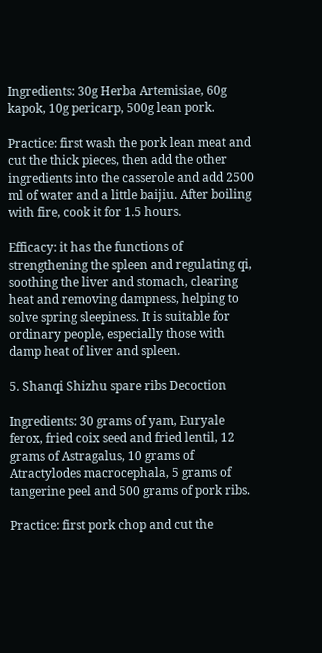Ingredients: 30g Herba Artemisiae, 60g kapok, 10g pericarp, 500g lean pork.

Practice: first wash the pork lean meat and cut the thick pieces, then add the other ingredients into the casserole and add 2500 ml of water and a little baijiu. After boiling with fire, cook it for 1.5 hours.

Efficacy: it has the functions of strengthening the spleen and regulating qi, soothing the liver and stomach, clearing heat and removing dampness, helping to solve spring sleepiness. It is suitable for ordinary people, especially those with damp heat of liver and spleen.

5. Shanqi Shizhu spare ribs Decoction

Ingredients: 30 grams of yam, Euryale ferox, fried coix seed and fried lentil, 12 grams of Astragalus, 10 grams of Atractylodes macrocephala, 5 grams of tangerine peel and 500 grams of pork ribs.

Practice: first pork chop and cut the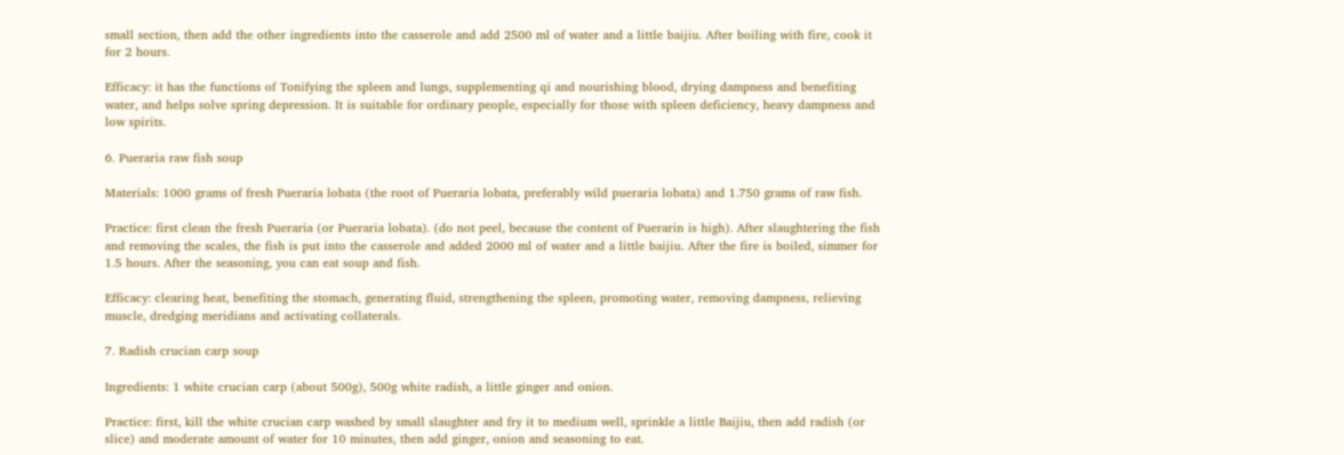small section, then add the other ingredients into the casserole and add 2500 ml of water and a little baijiu. After boiling with fire, cook it for 2 hours.

Efficacy: it has the functions of Tonifying the spleen and lungs, supplementing qi and nourishing blood, drying dampness and benefiting water, and helps solve spring depression. It is suitable for ordinary people, especially for those with spleen deficiency, heavy dampness and low spirits.

6. Pueraria raw fish soup

Materials: 1000 grams of fresh Pueraria lobata (the root of Pueraria lobata, preferably wild pueraria lobata) and 1.750 grams of raw fish.

Practice: first clean the fresh Pueraria (or Pueraria lobata). (do not peel, because the content of Puerarin is high). After slaughtering the fish and removing the scales, the fish is put into the casserole and added 2000 ml of water and a little baijiu. After the fire is boiled, simmer for 1.5 hours. After the seasoning, you can eat soup and fish.

Efficacy: clearing heat, benefiting the stomach, generating fluid, strengthening the spleen, promoting water, removing dampness, relieving muscle, dredging meridians and activating collaterals.

7. Radish crucian carp soup

Ingredients: 1 white crucian carp (about 500g), 500g white radish, a little ginger and onion.

Practice: first, kill the white crucian carp washed by small slaughter and fry it to medium well, sprinkle a little Baijiu, then add radish (or slice) and moderate amount of water for 10 minutes, then add ginger, onion and seasoning to eat.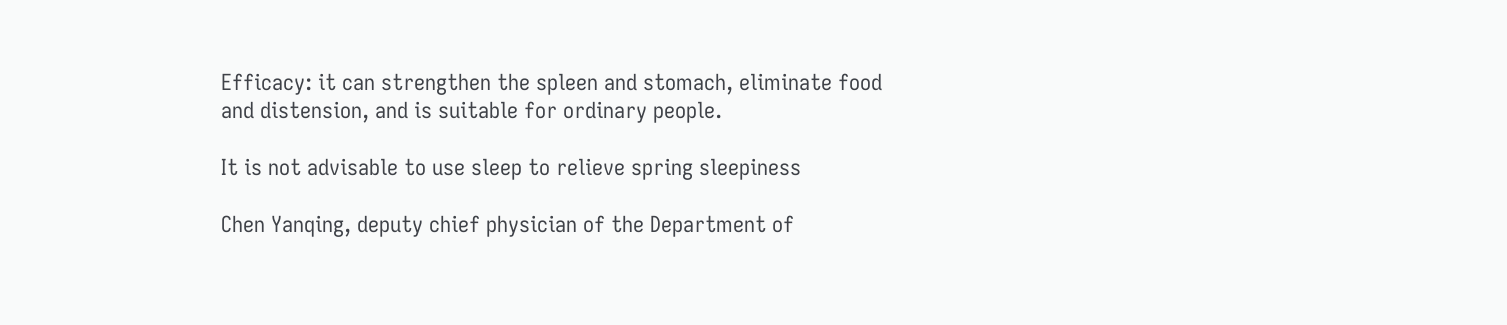Efficacy: it can strengthen the spleen and stomach, eliminate food and distension, and is suitable for ordinary people.

It is not advisable to use sleep to relieve spring sleepiness

Chen Yanqing, deputy chief physician of the Department of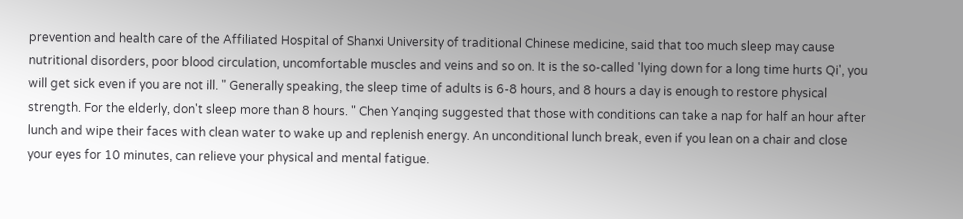prevention and health care of the Affiliated Hospital of Shanxi University of traditional Chinese medicine, said that too much sleep may cause nutritional disorders, poor blood circulation, uncomfortable muscles and veins and so on. It is the so-called 'lying down for a long time hurts Qi', you will get sick even if you are not ill. " Generally speaking, the sleep time of adults is 6-8 hours, and 8 hours a day is enough to restore physical strength. For the elderly, don't sleep more than 8 hours. " Chen Yanqing suggested that those with conditions can take a nap for half an hour after lunch and wipe their faces with clean water to wake up and replenish energy. An unconditional lunch break, even if you lean on a chair and close your eyes for 10 minutes, can relieve your physical and mental fatigue.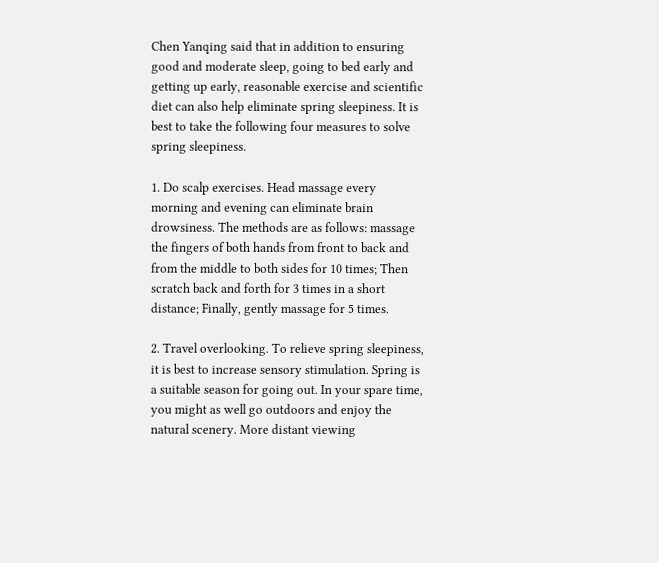Chen Yanqing said that in addition to ensuring good and moderate sleep, going to bed early and getting up early, reasonable exercise and scientific diet can also help eliminate spring sleepiness. It is best to take the following four measures to solve spring sleepiness.

1. Do scalp exercises. Head massage every morning and evening can eliminate brain drowsiness. The methods are as follows: massage the fingers of both hands from front to back and from the middle to both sides for 10 times; Then scratch back and forth for 3 times in a short distance; Finally, gently massage for 5 times.

2. Travel overlooking. To relieve spring sleepiness, it is best to increase sensory stimulation. Spring is a suitable season for going out. In your spare time, you might as well go outdoors and enjoy the natural scenery. More distant viewing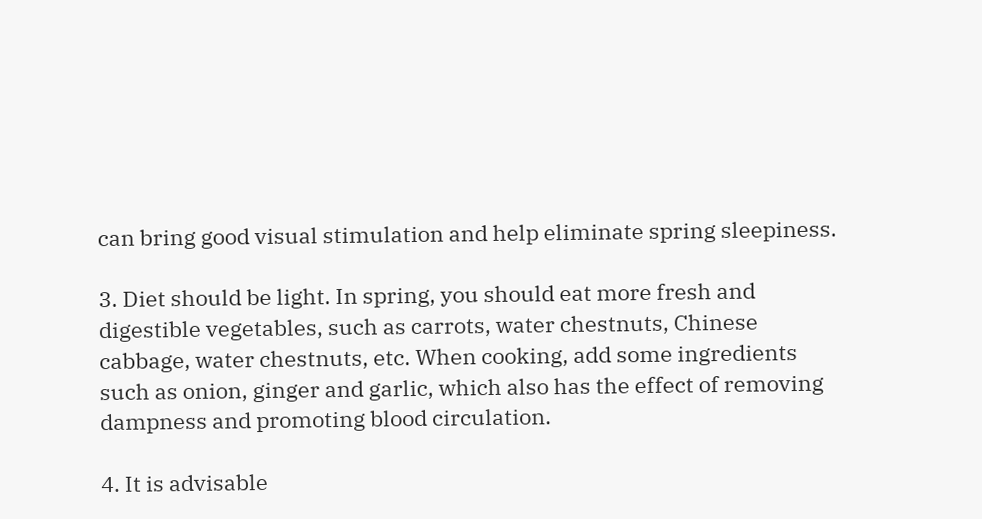can bring good visual stimulation and help eliminate spring sleepiness.

3. Diet should be light. In spring, you should eat more fresh and digestible vegetables, such as carrots, water chestnuts, Chinese cabbage, water chestnuts, etc. When cooking, add some ingredients such as onion, ginger and garlic, which also has the effect of removing dampness and promoting blood circulation.

4. It is advisable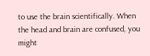to use the brain scientifically. When the head and brain are confused, you might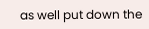as well put down the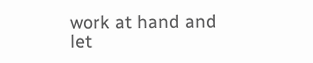work at hand and let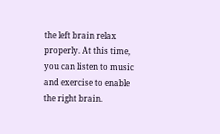the left brain relax properly. At this time, you can listen to music and exercise to enable the right brain.